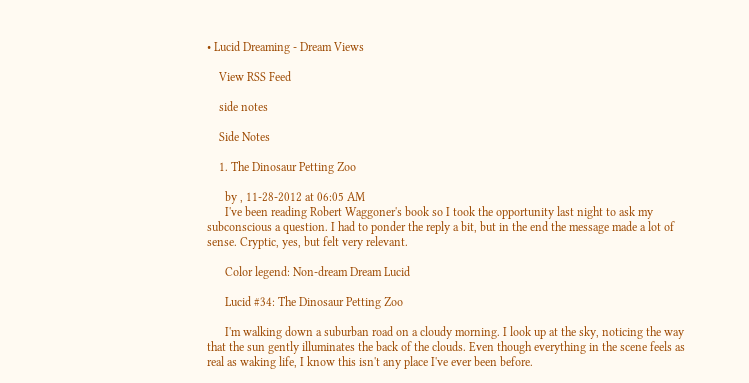• Lucid Dreaming - Dream Views

    View RSS Feed

    side notes

    Side Notes

    1. The Dinosaur Petting Zoo

      by , 11-28-2012 at 06:05 AM
      I've been reading Robert Waggoner's book so I took the opportunity last night to ask my subconscious a question. I had to ponder the reply a bit, but in the end the message made a lot of sense. Cryptic, yes, but felt very relevant.

      Color legend: Non-dream Dream Lucid

      Lucid #34: The Dinosaur Petting Zoo

      I'm walking down a suburban road on a cloudy morning. I look up at the sky, noticing the way that the sun gently illuminates the back of the clouds. Even though everything in the scene feels as real as waking life, I know this isn't any place I've ever been before.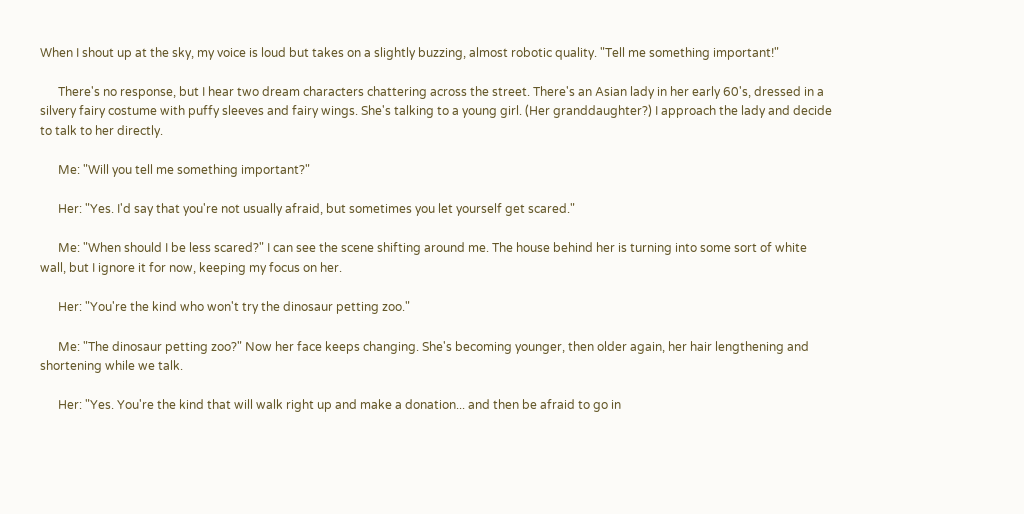When I shout up at the sky, my voice is loud but takes on a slightly buzzing, almost robotic quality. "Tell me something important!"

      There's no response, but I hear two dream characters chattering across the street. There's an Asian lady in her early 60's, dressed in a silvery fairy costume with puffy sleeves and fairy wings. She's talking to a young girl. (Her granddaughter?) I approach the lady and decide to talk to her directly.

      Me: "Will you tell me something important?"

      Her: "Yes. I'd say that you're not usually afraid, but sometimes you let yourself get scared."

      Me: "When should I be less scared?" I can see the scene shifting around me. The house behind her is turning into some sort of white wall, but I ignore it for now, keeping my focus on her.

      Her: "You're the kind who won't try the dinosaur petting zoo."

      Me: "The dinosaur petting zoo?" Now her face keeps changing. She's becoming younger, then older again, her hair lengthening and shortening while we talk.

      Her: "Yes. You're the kind that will walk right up and make a donation... and then be afraid to go in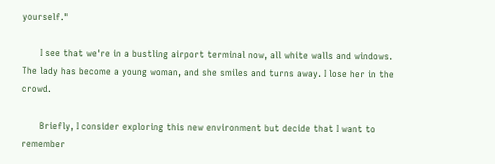yourself."

      I see that we're in a bustling airport terminal now, all white walls and windows. The lady has become a young woman, and she smiles and turns away. I lose her in the crowd.

      Briefly, I consider exploring this new environment but decide that I want to remember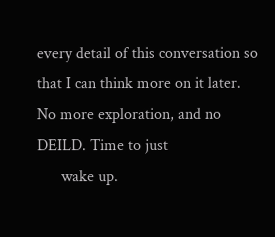every detail of this conversation so that I can think more on it later. No more exploration, and no DEILD. Time to just
      wake up.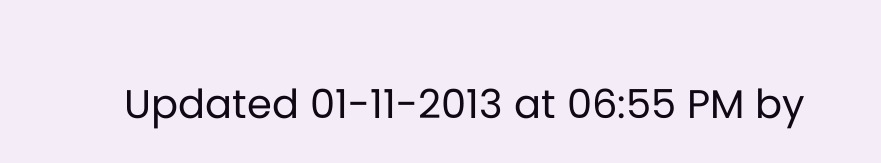Updated 01-11-2013 at 06:55 PM by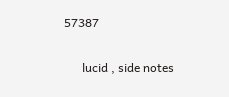57387

      lucid , side notes